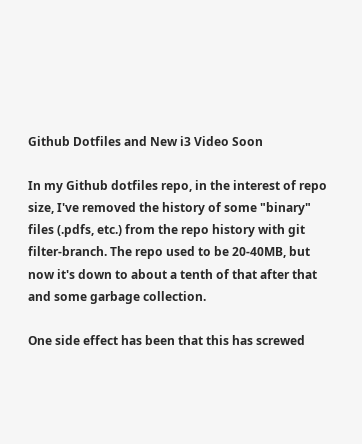Github Dotfiles and New i3 Video Soon

In my Github dotfiles repo, in the interest of repo size, I've removed the history of some "binary" files (.pdfs, etc.) from the repo history with git filter-branch. The repo used to be 20-40MB, but now it's down to about a tenth of that after that and some garbage collection.

One side effect has been that this has screwed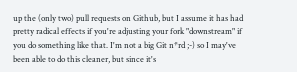up the (only two) pull requests on Github, but I assume it has had pretty radical effects if you're adjusting your fork "downstream" if you do something like that. I'm not a big Git n*rd ;-) so I may've been able to do this cleaner, but since it's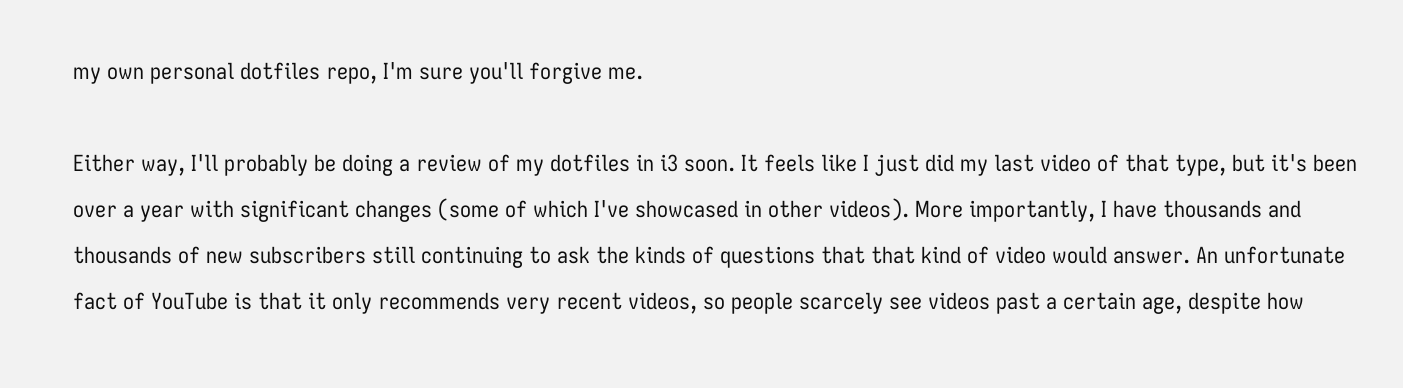my own personal dotfiles repo, I'm sure you'll forgive me.

Either way, I'll probably be doing a review of my dotfiles in i3 soon. It feels like I just did my last video of that type, but it's been over a year with significant changes (some of which I've showcased in other videos). More importantly, I have thousands and thousands of new subscribers still continuing to ask the kinds of questions that that kind of video would answer. An unfortunate fact of YouTube is that it only recommends very recent videos, so people scarcely see videos past a certain age, despite how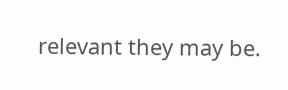relevant they may be.